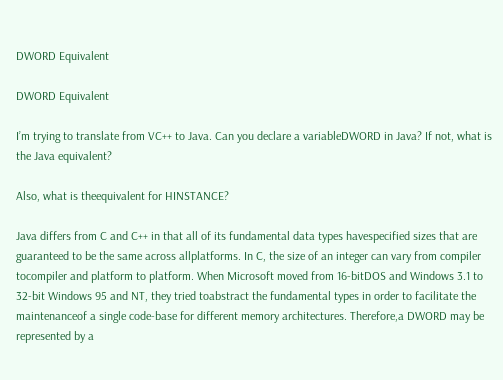DWORD Equivalent

DWORD Equivalent

I’m trying to translate from VC++ to Java. Can you declare a variableDWORD in Java? If not, what is the Java equivalent?

Also, what is theequivalent for HINSTANCE?

Java differs from C and C++ in that all of its fundamental data types havespecified sizes that are guaranteed to be the same across allplatforms. In C, the size of an integer can vary from compiler tocompiler and platform to platform. When Microsoft moved from 16-bitDOS and Windows 3.1 to 32-bit Windows 95 and NT, they tried toabstract the fundamental types in order to facilitate the maintenanceof a single code-base for different memory architectures. Therefore,a DWORD may be represented by a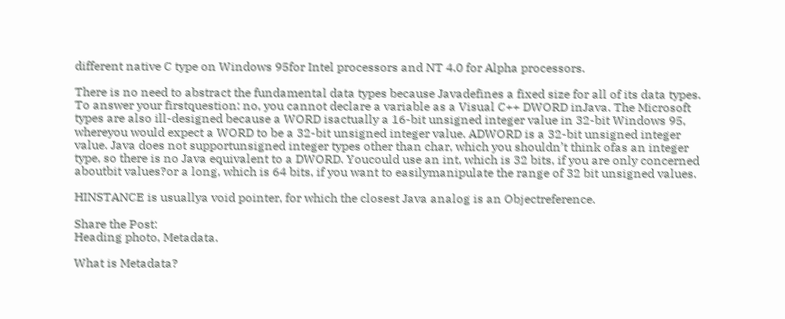different native C type on Windows 95for Intel processors and NT 4.0 for Alpha processors.

There is no need to abstract the fundamental data types because Javadefines a fixed size for all of its data types. To answer your firstquestion: no, you cannot declare a variable as a Visual C++ DWORD inJava. The Microsoft types are also ill-designed because a WORD isactually a 16-bit unsigned integer value in 32-bit Windows 95, whereyou would expect a WORD to be a 32-bit unsigned integer value. ADWORD is a 32-bit unsigned integer value. Java does not supportunsigned integer types other than char, which you shouldn’t think ofas an integer type, so there is no Java equivalent to a DWORD. Youcould use an int, which is 32 bits, if you are only concerned aboutbit values?or a long, which is 64 bits, if you want to easilymanipulate the range of 32 bit unsigned values.

HINSTANCE is usuallya void pointer, for which the closest Java analog is an Objectreference.

Share the Post:
Heading photo, Metadata.

What is Metadata?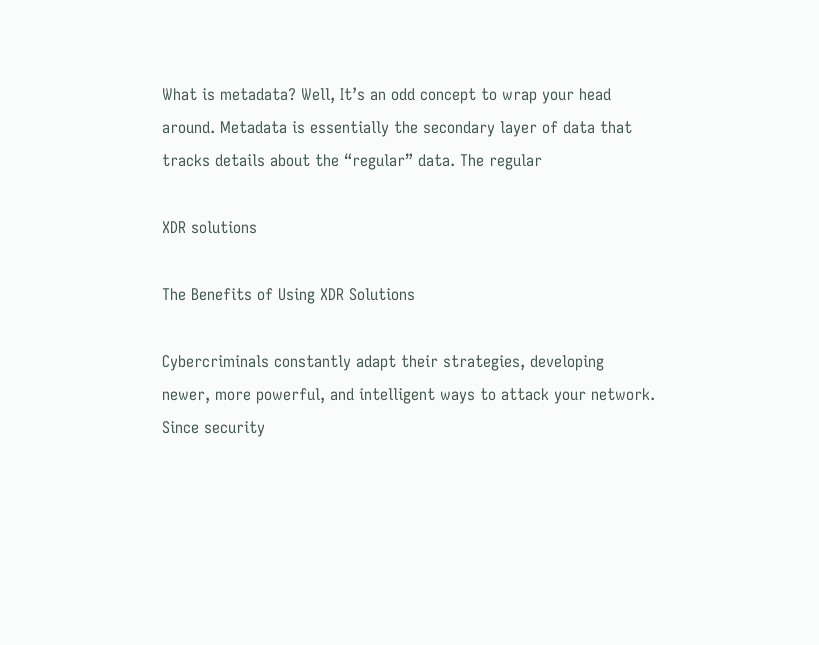What is metadata? Well, It’s an odd concept to wrap your head around. Metadata is essentially the secondary layer of data that tracks details about the “regular” data. The regular

XDR solutions

The Benefits of Using XDR Solutions

Cybercriminals constantly adapt their strategies, developing newer, more powerful, and intelligent ways to attack your network. Since security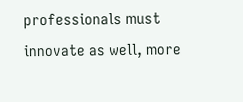professionals must innovate as well, more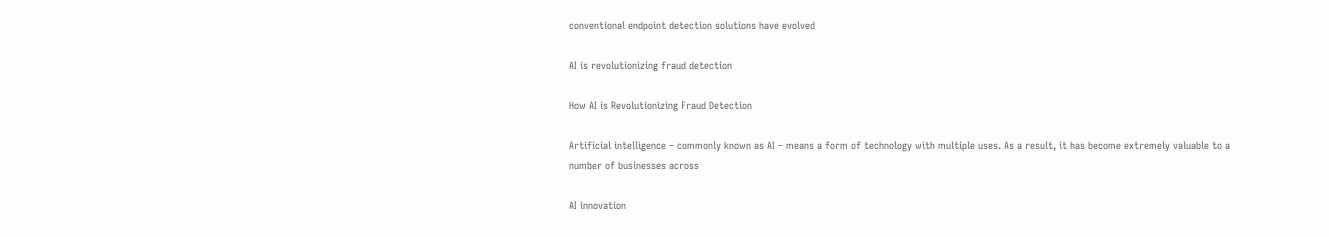conventional endpoint detection solutions have evolved

AI is revolutionizing fraud detection

How AI is Revolutionizing Fraud Detection

Artificial intelligence – commonly known as AI – means a form of technology with multiple uses. As a result, it has become extremely valuable to a number of businesses across

AI innovation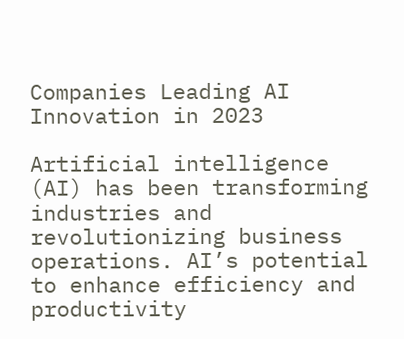Companies Leading AI Innovation in 2023

Artificial intelligence (AI) has been transforming industries and revolutionizing business operations. AI’s potential to enhance efficiency and productivity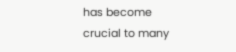has become crucial to many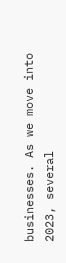businesses. As we move into 2023, several